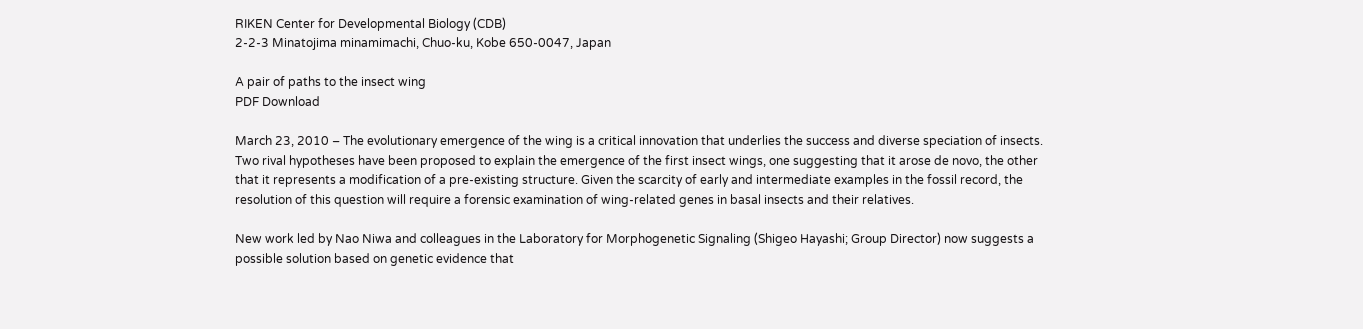RIKEN Center for Developmental Biology (CDB)
2-2-3 Minatojima minamimachi, Chuo-ku, Kobe 650-0047, Japan

A pair of paths to the insect wing
PDF Download

March 23, 2010 – The evolutionary emergence of the wing is a critical innovation that underlies the success and diverse speciation of insects. Two rival hypotheses have been proposed to explain the emergence of the first insect wings, one suggesting that it arose de novo, the other that it represents a modification of a pre-existing structure. Given the scarcity of early and intermediate examples in the fossil record, the resolution of this question will require a forensic examination of wing-related genes in basal insects and their relatives.

New work led by Nao Niwa and colleagues in the Laboratory for Morphogenetic Signaling (Shigeo Hayashi; Group Director) now suggests a possible solution based on genetic evidence that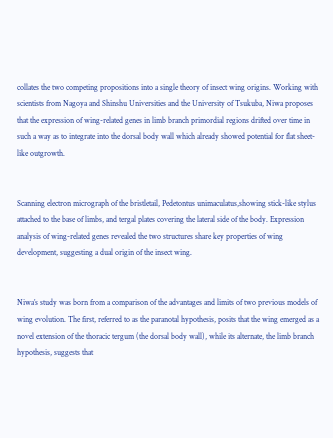collates the two competing propositions into a single theory of insect wing origins. Working with scientists from Nagoya and Shinshu Universities and the University of Tsukuba, Niwa proposes that the expression of wing-related genes in limb branch primordial regions drifted over time in such a way as to integrate into the dorsal body wall which already showed potential for flat sheet-like outgrowth.


Scanning electron micrograph of the bristletail, Pedetontus unimaculatus,showing stick-like stylus attached to the base of limbs, and tergal plates covering the lateral side of the body. Expression analysis of wing-related genes revealed the two structures share key properties of wing development, suggesting a dual origin of the insect wing.


Niwa’s study was born from a comparison of the advantages and limits of two previous models of wing evolution. The first, referred to as the paranotal hypothesis, posits that the wing emerged as a novel extension of the thoracic tergum (the dorsal body wall), while its alternate, the limb branch hypothesis, suggests that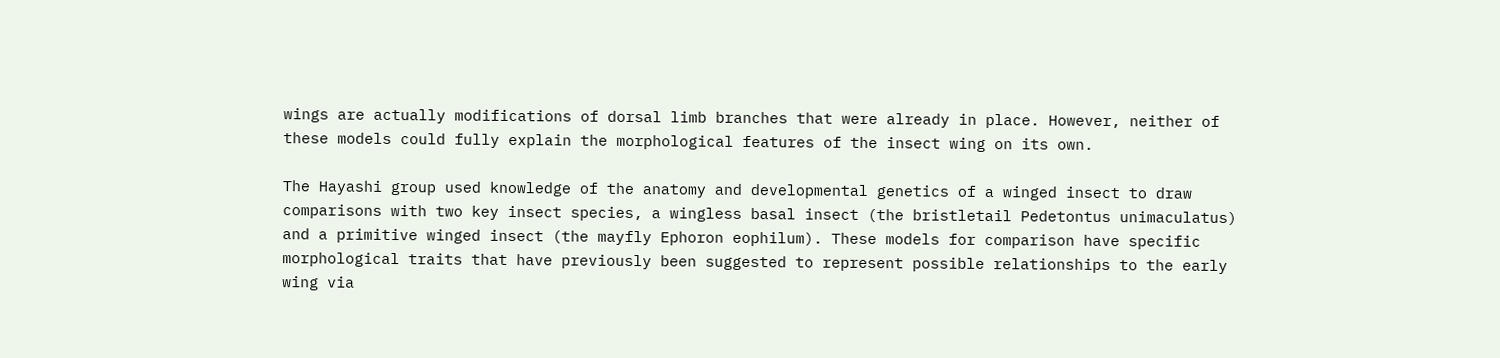wings are actually modifications of dorsal limb branches that were already in place. However, neither of these models could fully explain the morphological features of the insect wing on its own.

The Hayashi group used knowledge of the anatomy and developmental genetics of a winged insect to draw comparisons with two key insect species, a wingless basal insect (the bristletail Pedetontus unimaculatus) and a primitive winged insect (the mayfly Ephoron eophilum). These models for comparison have specific morphological traits that have previously been suggested to represent possible relationships to the early wing via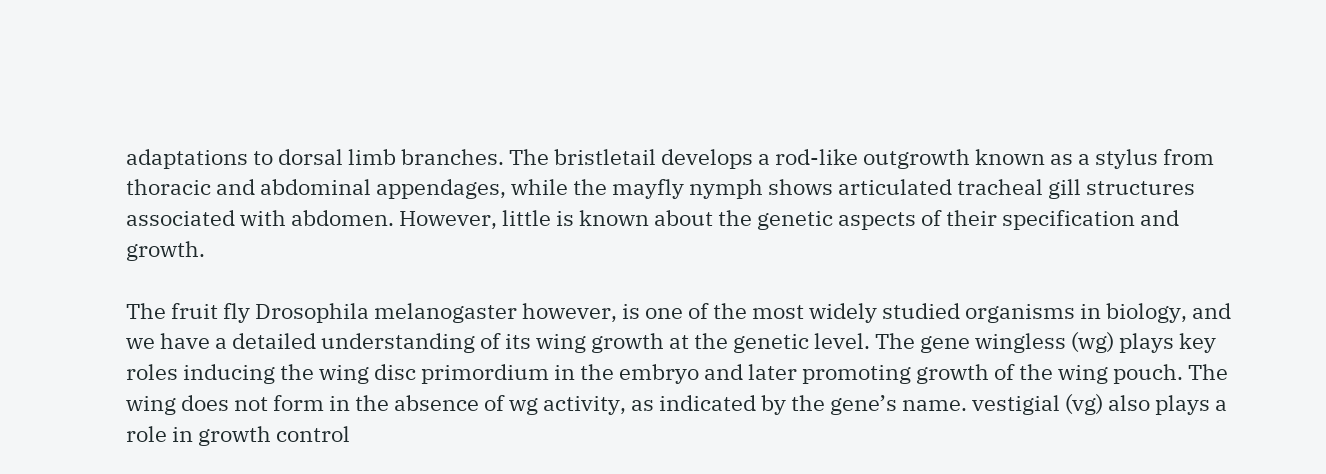adaptations to dorsal limb branches. The bristletail develops a rod-like outgrowth known as a stylus from thoracic and abdominal appendages, while the mayfly nymph shows articulated tracheal gill structures associated with abdomen. However, little is known about the genetic aspects of their specification and growth.

The fruit fly Drosophila melanogaster however, is one of the most widely studied organisms in biology, and we have a detailed understanding of its wing growth at the genetic level. The gene wingless (wg) plays key roles inducing the wing disc primordium in the embryo and later promoting growth of the wing pouch. The wing does not form in the absence of wg activity, as indicated by the gene’s name. vestigial (vg) also plays a role in growth control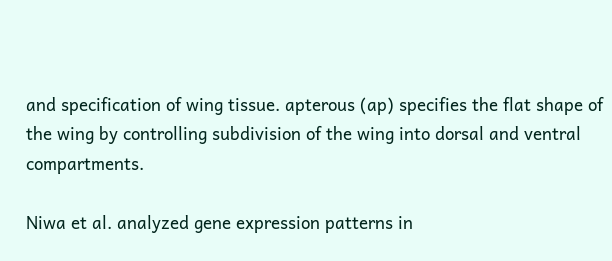and specification of wing tissue. apterous (ap) specifies the flat shape of the wing by controlling subdivision of the wing into dorsal and ventral compartments.

Niwa et al. analyzed gene expression patterns in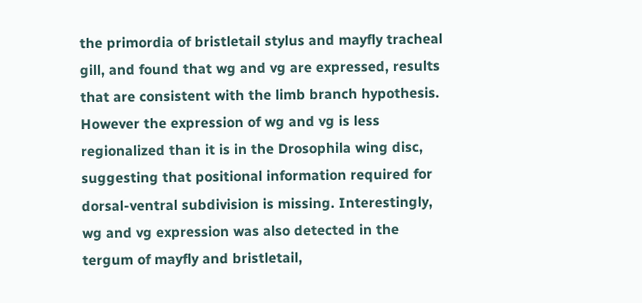the primordia of bristletail stylus and mayfly tracheal gill, and found that wg and vg are expressed, results that are consistent with the limb branch hypothesis. However the expression of wg and vg is less regionalized than it is in the Drosophila wing disc, suggesting that positional information required for dorsal-ventral subdivision is missing. Interestingly, wg and vg expression was also detected in the tergum of mayfly and bristletail,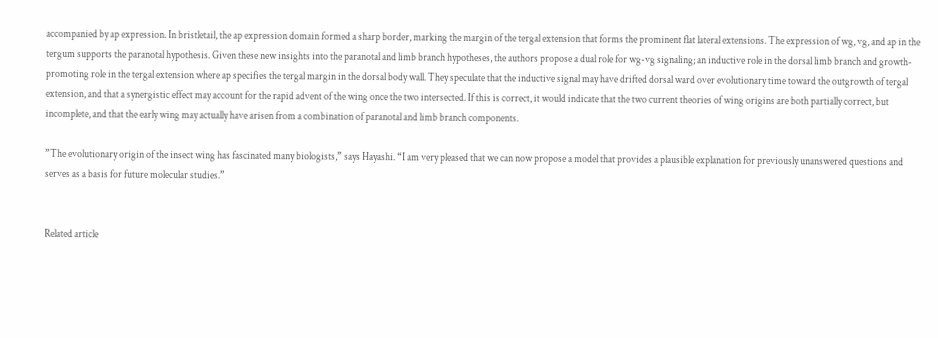accompanied by ap expression. In bristletail, the ap expression domain formed a sharp border, marking the margin of the tergal extension that forms the prominent flat lateral extensions. The expression of wg, vg, and ap in the tergum supports the paranotal hypothesis. Given these new insights into the paranotal and limb branch hypotheses, the authors propose a dual role for wg-vg signaling; an inductive role in the dorsal limb branch and growth-promoting role in the tergal extension where ap specifies the tergal margin in the dorsal body wall. They speculate that the inductive signal may have drifted dorsal ward over evolutionary time toward the outgrowth of tergal extension, and that a synergistic effect may account for the rapid advent of the wing once the two intersected. If this is correct, it would indicate that the two current theories of wing origins are both partially correct, but incomplete, and that the early wing may actually have arisen from a combination of paranotal and limb branch components.

”The evolutionary origin of the insect wing has fascinated many biologists,” says Hayashi. “I am very pleased that we can now propose a model that provides a plausible explanation for previously unanswered questions and serves as a basis for future molecular studies.”


Related article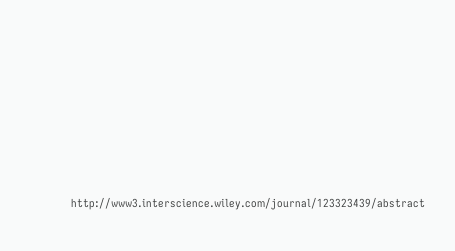http://www3.interscience.wiley.com/journal/123323439/abstract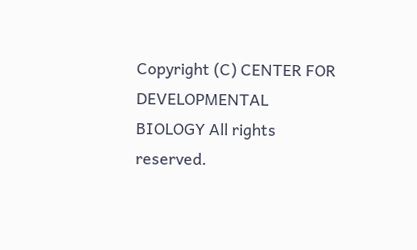Copyright (C) CENTER FOR DEVELOPMENTAL BIOLOGY All rights reserved.